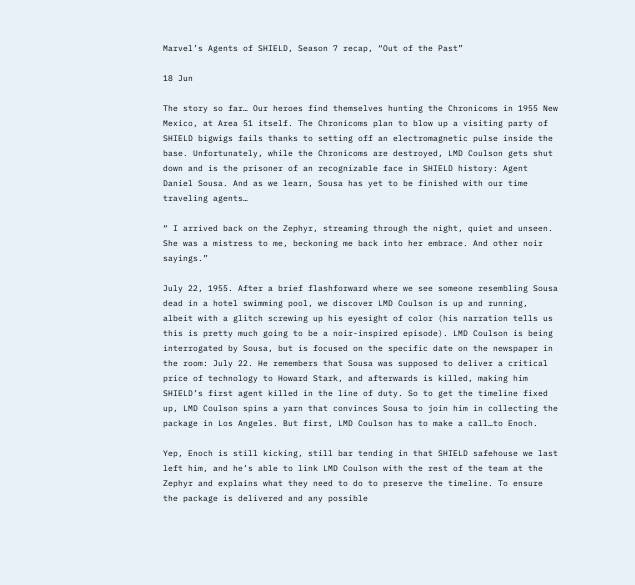Marvel’s Agents of SHIELD, Season 7 recap, “Out of the Past”

18 Jun

The story so far… Our heroes find themselves hunting the Chronicoms in 1955 New Mexico, at Area 51 itself. The Chronicoms plan to blow up a visiting party of SHIELD bigwigs fails thanks to setting off an electromagnetic pulse inside the base. Unfortunately, while the Chronicoms are destroyed, LMD Coulson gets shut down and is the prisoner of an recognizable face in SHIELD history: Agent Daniel Sousa. And as we learn, Sousa has yet to be finished with our time traveling agents…

“ I arrived back on the Zephyr, streaming through the night, quiet and unseen. She was a mistress to me, beckoning me back into her embrace. And other noir sayings.”

July 22, 1955. After a brief flashforward where we see someone resembling Sousa dead in a hotel swimming pool, we discover LMD Coulson is up and running, albeit with a glitch screwing up his eyesight of color (his narration tells us this is pretty much going to be a noir-inspired episode). LMD Coulson is being interrogated by Sousa, but is focused on the specific date on the newspaper in the room: July 22. He remembers that Sousa was supposed to deliver a critical price of technology to Howard Stark, and afterwards is killed, making him SHIELD’s first agent killed in the line of duty. So to get the timeline fixed up, LMD Coulson spins a yarn that convinces Sousa to join him in collecting the package in Los Angeles. But first, LMD Coulson has to make a call…to Enoch.

Yep, Enoch is still kicking, still bar tending in that SHIELD safehouse we last left him, and he’s able to link LMD Coulson with the rest of the team at the Zephyr and explains what they need to do to preserve the timeline. To ensure the package is delivered and any possible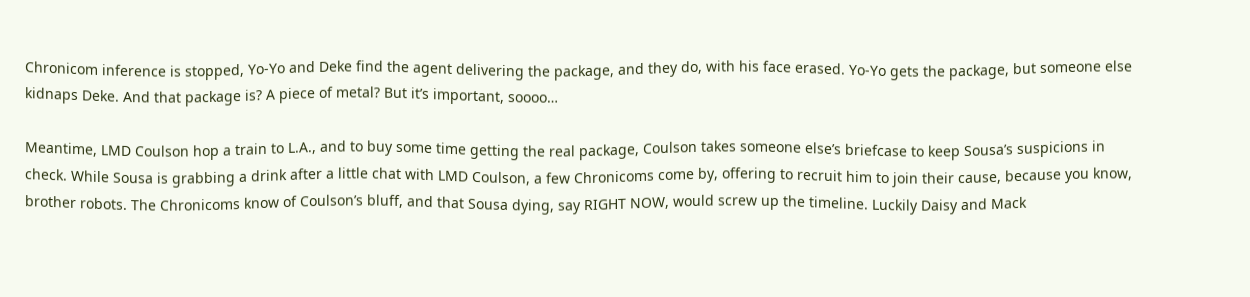Chronicom inference is stopped, Yo-Yo and Deke find the agent delivering the package, and they do, with his face erased. Yo-Yo gets the package, but someone else kidnaps Deke. And that package is? A piece of metal? But it’s important, soooo…

Meantime, LMD Coulson hop a train to L.A., and to buy some time getting the real package, Coulson takes someone else’s briefcase to keep Sousa’s suspicions in check. While Sousa is grabbing a drink after a little chat with LMD Coulson, a few Chronicoms come by, offering to recruit him to join their cause, because you know, brother robots. The Chronicoms know of Coulson’s bluff, and that Sousa dying, say RIGHT NOW, would screw up the timeline. Luckily Daisy and Mack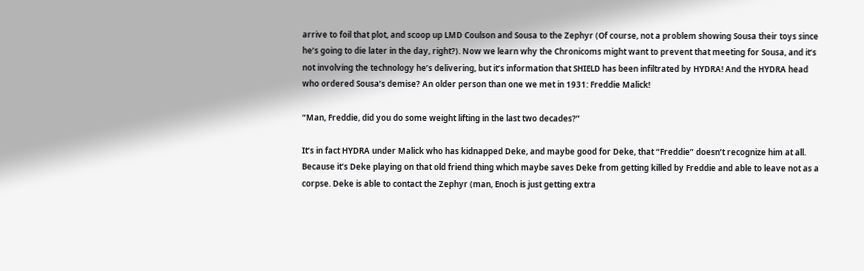arrive to foil that plot, and scoop up LMD Coulson and Sousa to the Zephyr (Of course, not a problem showing Sousa their toys since he’s going to die later in the day, right?). Now we learn why the Chronicoms might want to prevent that meeting for Sousa, and it’s not involving the technology he’s delivering, but it’s information that SHIELD has been infiltrated by HYDRA! And the HYDRA head who ordered Sousa’s demise? An older person than one we met in 1931: Freddie Malick!

“Man, Freddie, did you do some weight lifting in the last two decades?”

It’s in fact HYDRA under Malick who has kidnapped Deke, and maybe good for Deke, that “Freddie” doesn’t recognize him at all. Because it’s Deke playing on that old friend thing which maybe saves Deke from getting killed by Freddie and able to leave not as a corpse. Deke is able to contact the Zephyr (man, Enoch is just getting extra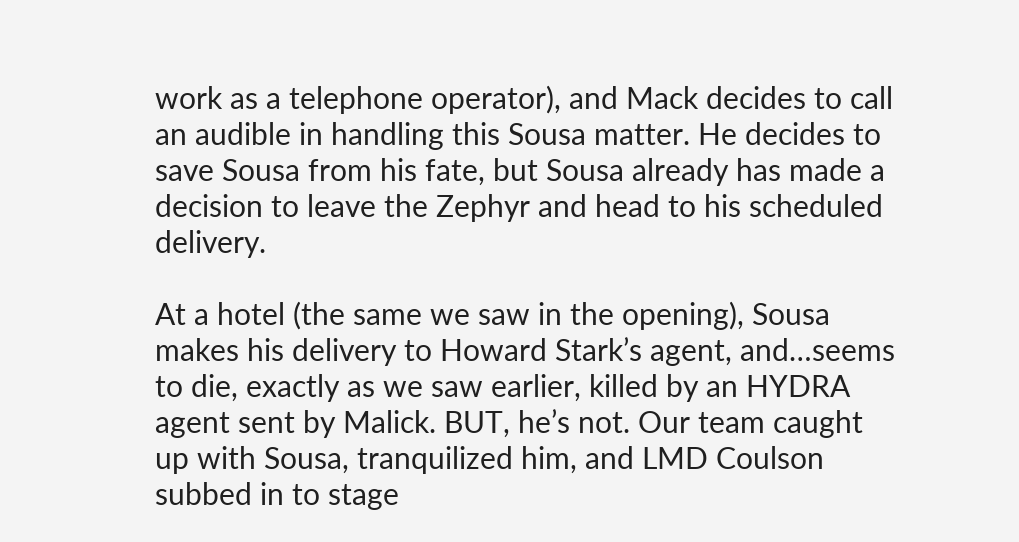work as a telephone operator), and Mack decides to call an audible in handling this Sousa matter. He decides to save Sousa from his fate, but Sousa already has made a decision to leave the Zephyr and head to his scheduled delivery.

At a hotel (the same we saw in the opening), Sousa makes his delivery to Howard Stark’s agent, and…seems to die, exactly as we saw earlier, killed by an HYDRA agent sent by Malick. BUT, he’s not. Our team caught up with Sousa, tranquilized him, and LMD Coulson subbed in to stage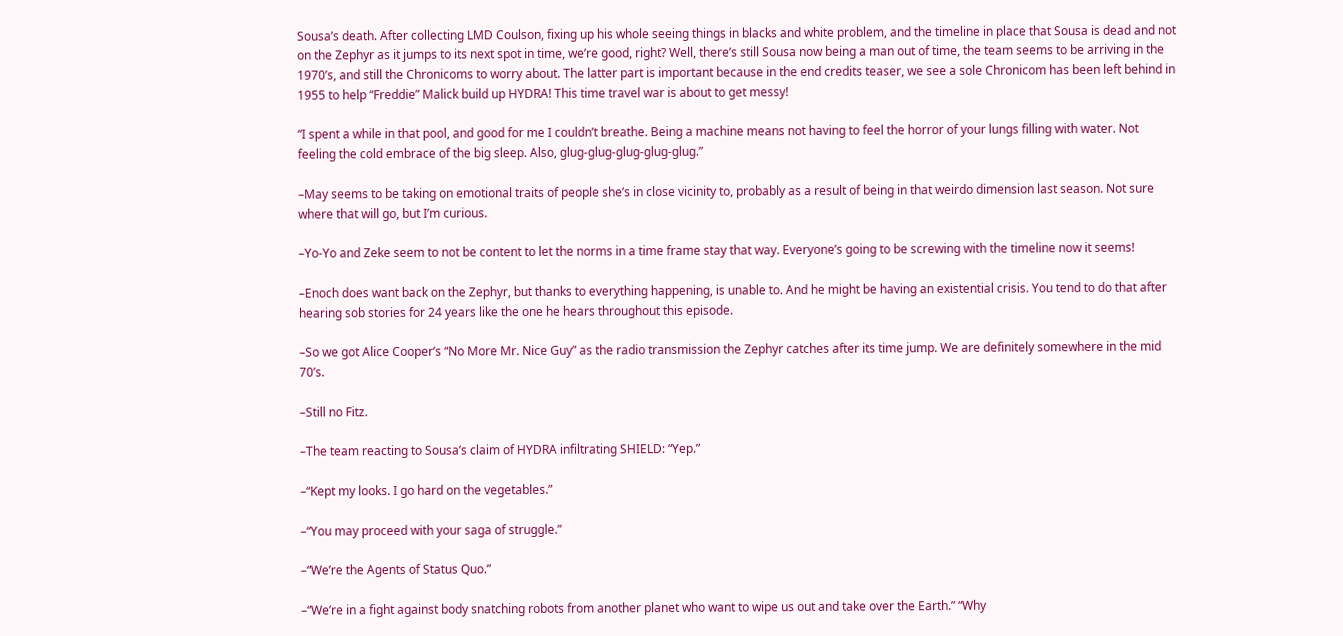Sousa’s death. After collecting LMD Coulson, fixing up his whole seeing things in blacks and white problem, and the timeline in place that Sousa is dead and not on the Zephyr as it jumps to its next spot in time, we’re good, right? Well, there’s still Sousa now being a man out of time, the team seems to be arriving in the 1970’s, and still the Chronicoms to worry about. The latter part is important because in the end credits teaser, we see a sole Chronicom has been left behind in 1955 to help “Freddie” Malick build up HYDRA! This time travel war is about to get messy!

“I spent a while in that pool, and good for me I couldn’t breathe. Being a machine means not having to feel the horror of your lungs filling with water. Not feeling the cold embrace of the big sleep. Also, glug-glug-glug-glug-glug.”

–May seems to be taking on emotional traits of people she’s in close vicinity to, probably as a result of being in that weirdo dimension last season. Not sure where that will go, but I’m curious.

–Yo-Yo and Zeke seem to not be content to let the norms in a time frame stay that way. Everyone’s going to be screwing with the timeline now it seems!

–Enoch does want back on the Zephyr, but thanks to everything happening, is unable to. And he might be having an existential crisis. You tend to do that after hearing sob stories for 24 years like the one he hears throughout this episode.

–So we got Alice Cooper’s “No More Mr. Nice Guy” as the radio transmission the Zephyr catches after its time jump. We are definitely somewhere in the mid 70’s.

–Still no Fitz.

–The team reacting to Sousa’s claim of HYDRA infiltrating SHIELD: “Yep.”

–“Kept my looks. I go hard on the vegetables.”

–“You may proceed with your saga of struggle.”

–“We’re the Agents of Status Quo.”

–“We’re in a fight against body snatching robots from another planet who want to wipe us out and take over the Earth.” “Why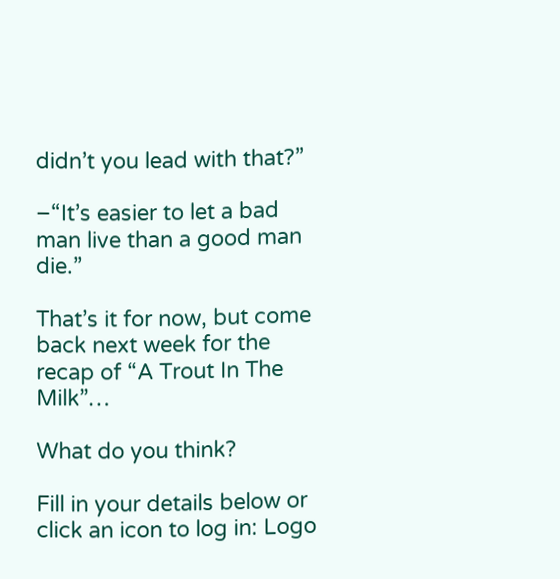didn’t you lead with that?”

–“It’s easier to let a bad man live than a good man die.”

That’s it for now, but come back next week for the recap of “A Trout In The Milk”…

What do you think?

Fill in your details below or click an icon to log in: Logo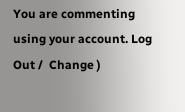You are commenting using your account. Log Out /  Change )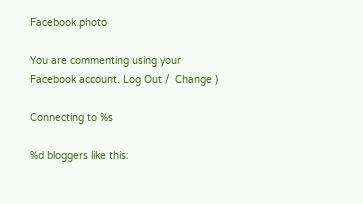Facebook photo

You are commenting using your Facebook account. Log Out /  Change )

Connecting to %s

%d bloggers like this: